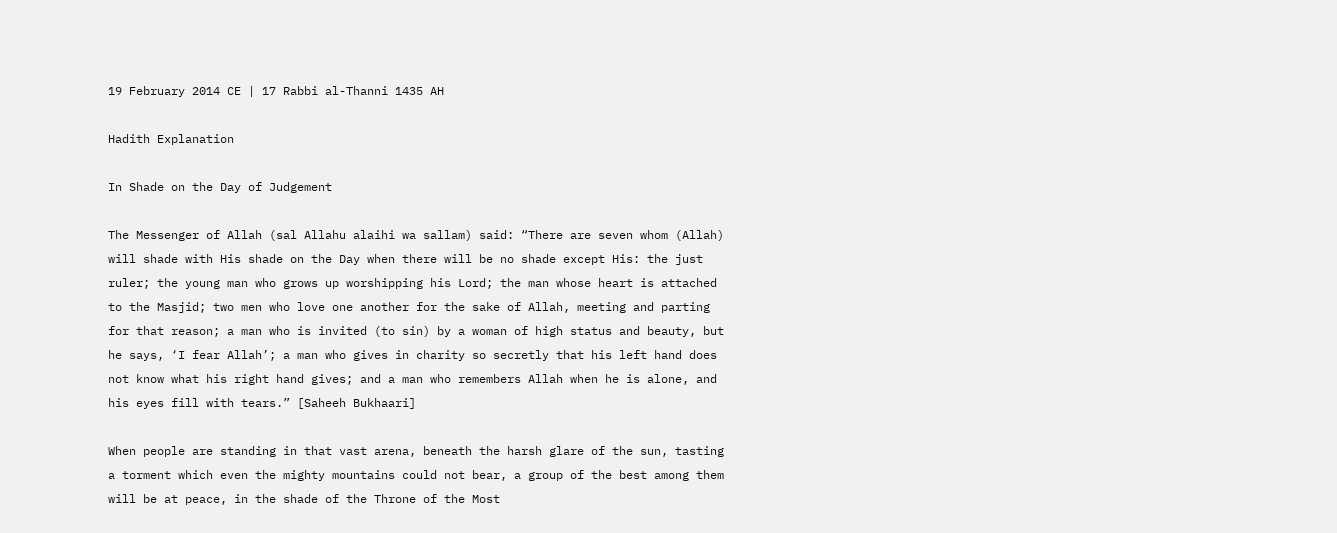19 February 2014 CE | 17 Rabbi al-Thanni 1435 AH

Hadith Explanation

In Shade on the Day of Judgement

The Messenger of Allah (sal Allahu alaihi wa sallam) said: “There are seven whom (Allah) will shade with His shade on the Day when there will be no shade except His: the just ruler; the young man who grows up worshipping his Lord; the man whose heart is attached to the Masjid; two men who love one another for the sake of Allah, meeting and parting for that reason; a man who is invited (to sin) by a woman of high status and beauty, but he says, ‘I fear Allah’; a man who gives in charity so secretly that his left hand does not know what his right hand gives; and a man who remembers Allah when he is alone, and his eyes fill with tears.” [Saheeh Bukhaari]

When people are standing in that vast arena, beneath the harsh glare of the sun, tasting a torment which even the mighty mountains could not bear, a group of the best among them will be at peace, in the shade of the Throne of the Most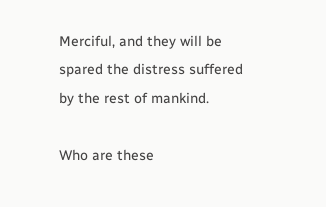Merciful, and they will be spared the distress suffered by the rest of mankind.

Who are these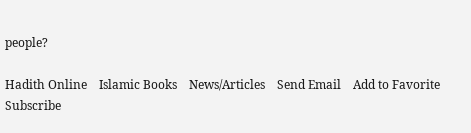people?

Hadith Online    Islamic Books    News/Articles    Send Email    Add to Favorite    Subscribe